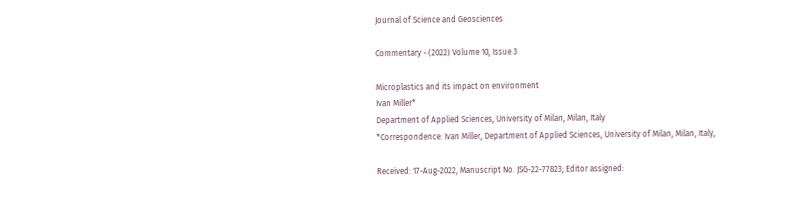Journal of Science and Geosciences

Commentary - (2022) Volume 10, Issue 3

Microplastics and its impact on environment
Ivan Miller*
Department of Applied Sciences, University of Milan, Milan, Italy
*Correspondence: Ivan Miller, Department of Applied Sciences, University of Milan, Milan, Italy,

Received: 17-Aug-2022, Manuscript No. JSG-22-77823; Editor assigned: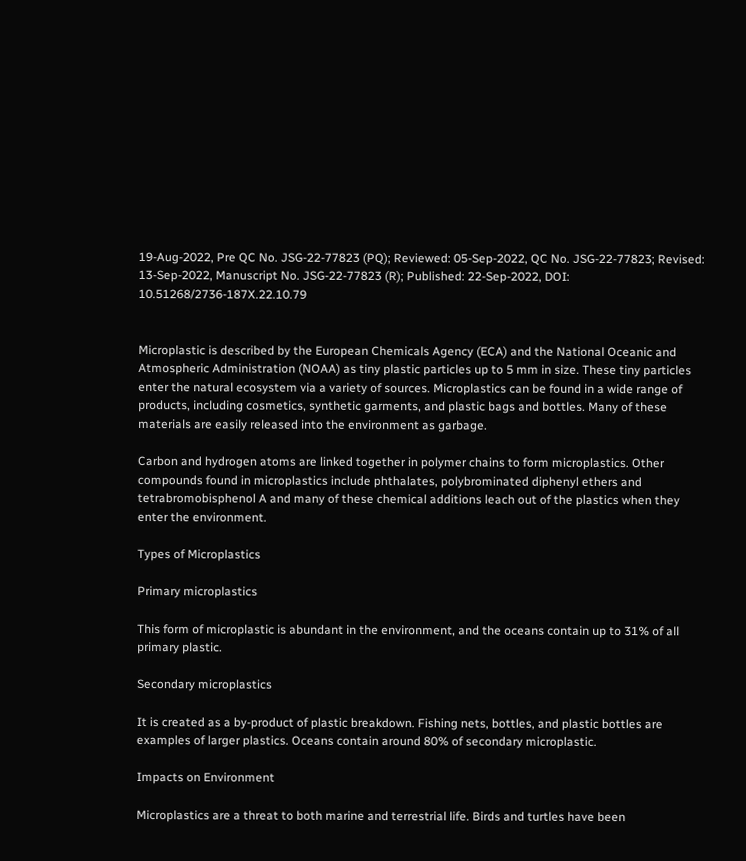19-Aug-2022, Pre QC No. JSG-22-77823 (PQ); Reviewed: 05-Sep-2022, QC No. JSG-22-77823; Revised: 13-Sep-2022, Manuscript No. JSG-22-77823 (R); Published: 22-Sep-2022, DOI: 10.51268/2736-187X.22.10.79


Microplastic is described by the European Chemicals Agency (ECA) and the National Oceanic and Atmospheric Administration (NOAA) as tiny plastic particles up to 5 mm in size. These tiny particles enter the natural ecosystem via a variety of sources. Microplastics can be found in a wide range of products, including cosmetics, synthetic garments, and plastic bags and bottles. Many of these materials are easily released into the environment as garbage.

Carbon and hydrogen atoms are linked together in polymer chains to form microplastics. Other compounds found in microplastics include phthalates, polybrominated diphenyl ethers and tetrabromobisphenol A and many of these chemical additions leach out of the plastics when they enter the environment.

Types of Microplastics

Primary microplastics

This form of microplastic is abundant in the environment, and the oceans contain up to 31% of all primary plastic.

Secondary microplastics

It is created as a by-product of plastic breakdown. Fishing nets, bottles, and plastic bottles are examples of larger plastics. Oceans contain around 80% of secondary microplastic.

Impacts on Environment

Microplastics are a threat to both marine and terrestrial life. Birds and turtles have been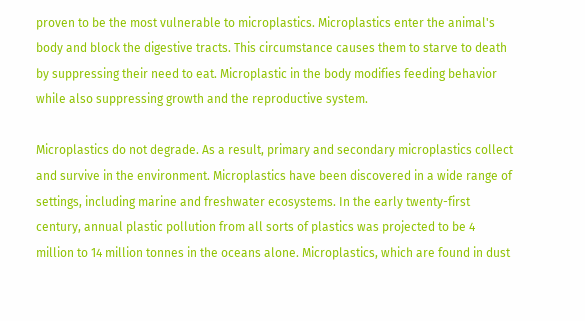proven to be the most vulnerable to microplastics. Microplastics enter the animal's body and block the digestive tracts. This circumstance causes them to starve to death by suppressing their need to eat. Microplastic in the body modifies feeding behavior while also suppressing growth and the reproductive system.

Microplastics do not degrade. As a result, primary and secondary microplastics collect and survive in the environment. Microplastics have been discovered in a wide range of settings, including marine and freshwater ecosystems. In the early twenty-first century, annual plastic pollution from all sorts of plastics was projected to be 4 million to 14 million tonnes in the oceans alone. Microplastics, which are found in dust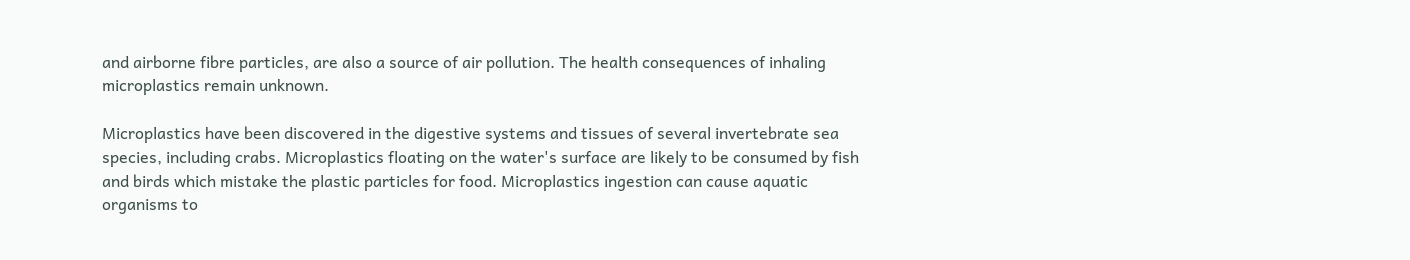and airborne fibre particles, are also a source of air pollution. The health consequences of inhaling microplastics remain unknown.

Microplastics have been discovered in the digestive systems and tissues of several invertebrate sea species, including crabs. Microplastics floating on the water's surface are likely to be consumed by fish and birds which mistake the plastic particles for food. Microplastics ingestion can cause aquatic organisms to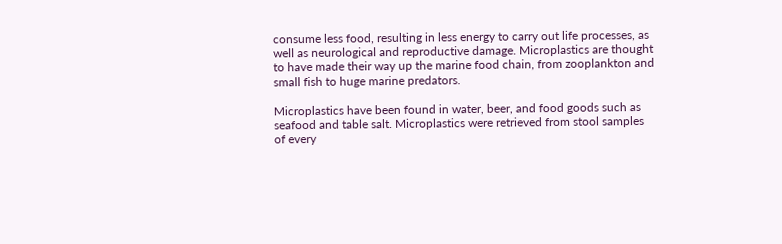consume less food, resulting in less energy to carry out life processes, as well as neurological and reproductive damage. Microplastics are thought to have made their way up the marine food chain, from zooplankton and small fish to huge marine predators.

Microplastics have been found in water, beer, and food goods such as seafood and table salt. Microplastics were retrieved from stool samples of every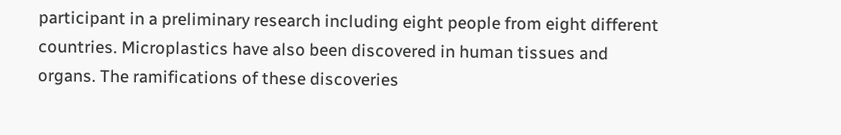participant in a preliminary research including eight people from eight different countries. Microplastics have also been discovered in human tissues and organs. The ramifications of these discoveries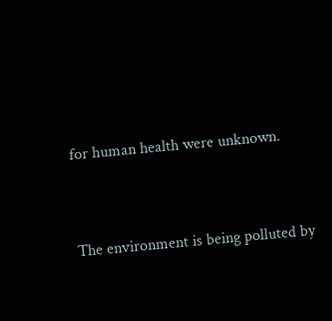for human health were unknown.


The environment is being polluted by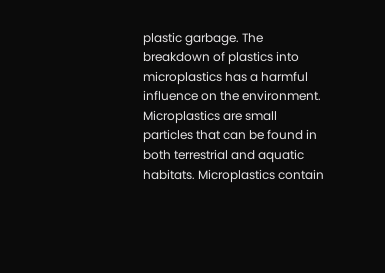plastic garbage. The breakdown of plastics into microplastics has a harmful influence on the environment. Microplastics are small particles that can be found in both terrestrial and aquatic habitats. Microplastics contain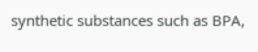synthetic substances such as BPA,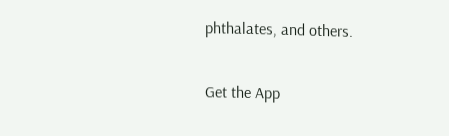phthalates, and others.

Get the App